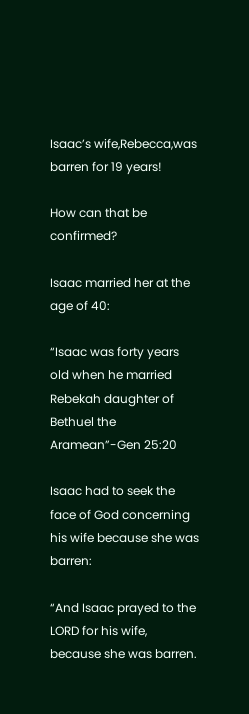Isaac’s wife,Rebecca,was barren for 19 years!

How can that be confirmed?

Isaac married her at the age of 40:

“Isaac was forty years old when he married Rebekah daughter of Bethuel the Aramean”-Gen 25:20

Isaac had to seek the face of God concerning his wife because she was barren:

“And Isaac prayed to the LORD for his wife, because she was barren.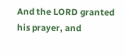And the LORD granted his prayer, and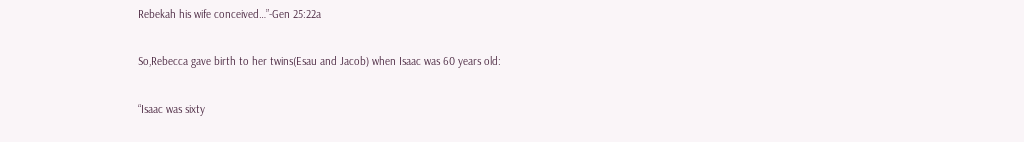Rebekah his wife conceived…”-Gen 25:22a

So,Rebecca gave birth to her twins(Esau and Jacob) when Isaac was 60 years old:

“Isaac was sixty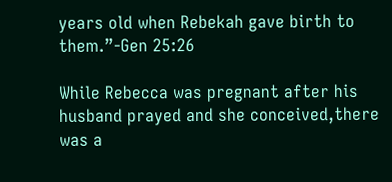years old when Rebekah gave birth to them.”-Gen 25:26

While Rebecca was pregnant after his husband prayed and she conceived,there was a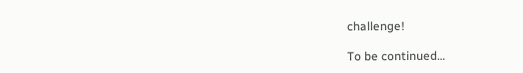challenge!

To be continued…